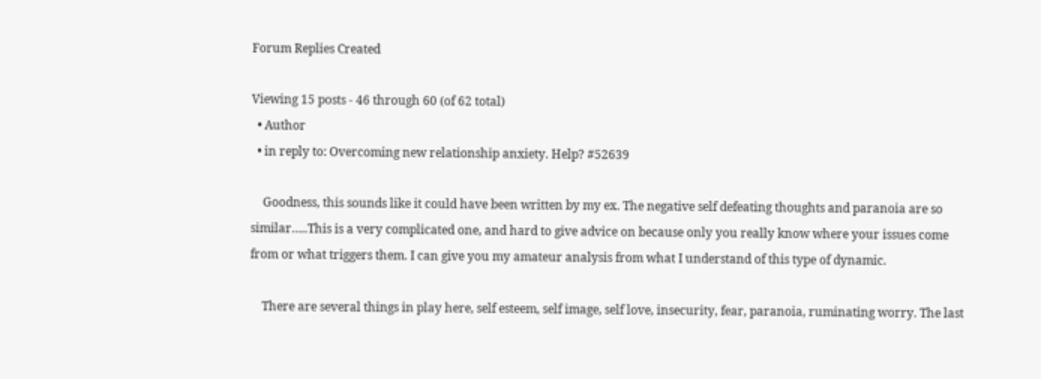Forum Replies Created

Viewing 15 posts - 46 through 60 (of 62 total)
  • Author
  • in reply to: Overcoming new relationship anxiety. Help? #52639

    Goodness, this sounds like it could have been written by my ex. The negative self defeating thoughts and paranoia are so similar…..This is a very complicated one, and hard to give advice on because only you really know where your issues come from or what triggers them. I can give you my amateur analysis from what I understand of this type of dynamic.

    There are several things in play here, self esteem, self image, self love, insecurity, fear, paranoia, ruminating worry. The last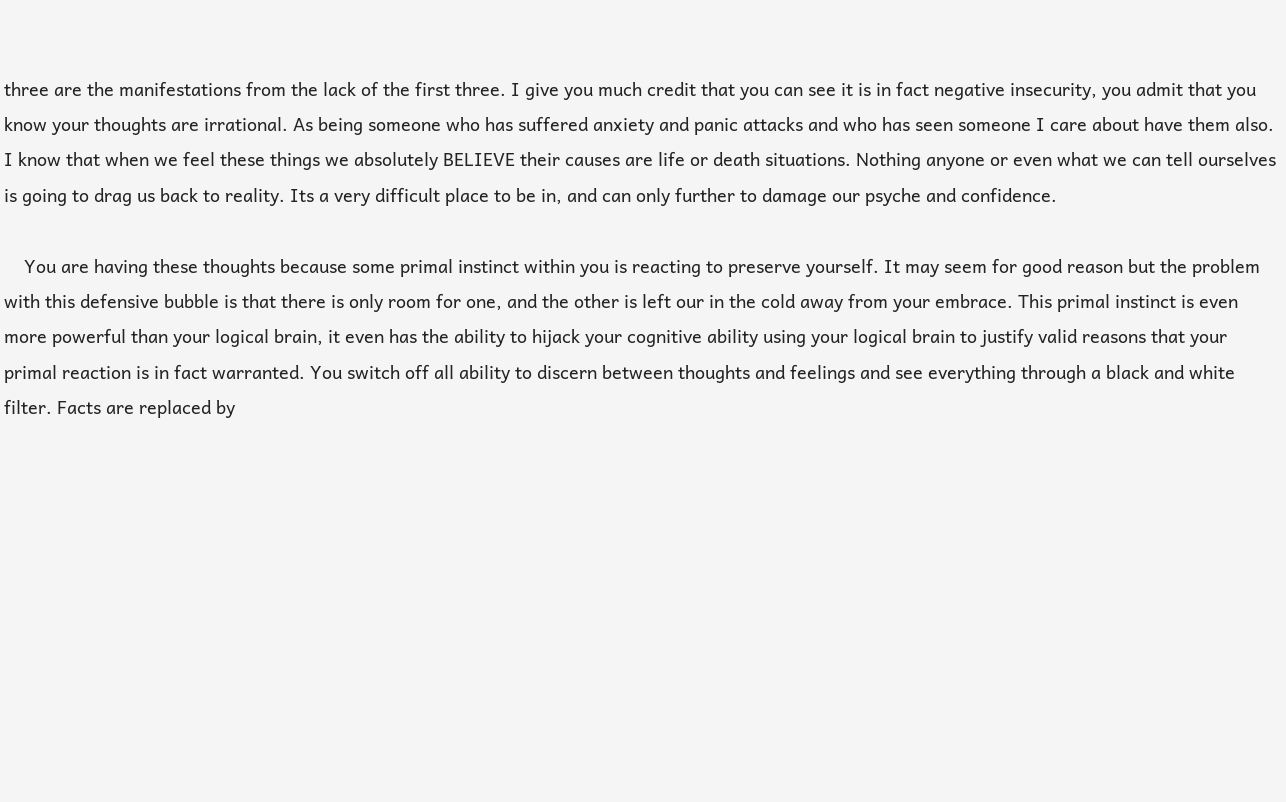three are the manifestations from the lack of the first three. I give you much credit that you can see it is in fact negative insecurity, you admit that you know your thoughts are irrational. As being someone who has suffered anxiety and panic attacks and who has seen someone I care about have them also. I know that when we feel these things we absolutely BELIEVE their causes are life or death situations. Nothing anyone or even what we can tell ourselves is going to drag us back to reality. Its a very difficult place to be in, and can only further to damage our psyche and confidence.

    You are having these thoughts because some primal instinct within you is reacting to preserve yourself. It may seem for good reason but the problem with this defensive bubble is that there is only room for one, and the other is left our in the cold away from your embrace. This primal instinct is even more powerful than your logical brain, it even has the ability to hijack your cognitive ability using your logical brain to justify valid reasons that your primal reaction is in fact warranted. You switch off all ability to discern between thoughts and feelings and see everything through a black and white filter. Facts are replaced by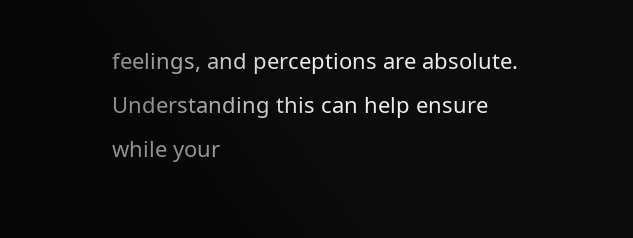feelings, and perceptions are absolute. Understanding this can help ensure while your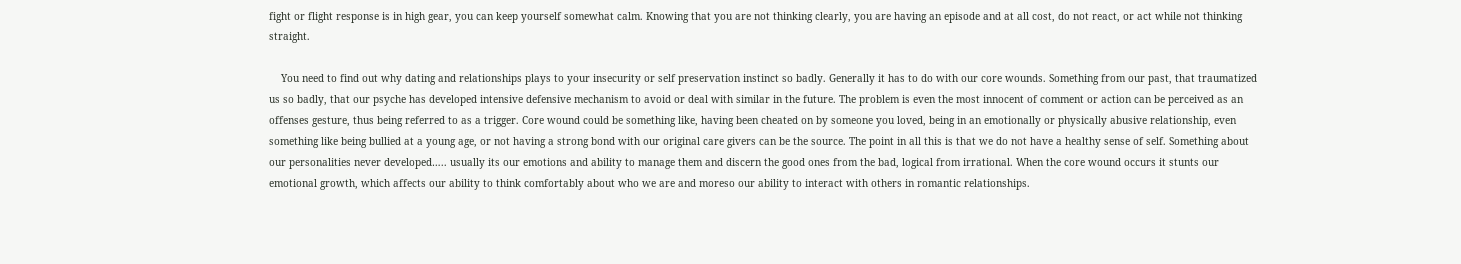fight or flight response is in high gear, you can keep yourself somewhat calm. Knowing that you are not thinking clearly, you are having an episode and at all cost, do not react, or act while not thinking straight.

    You need to find out why dating and relationships plays to your insecurity or self preservation instinct so badly. Generally it has to do with our core wounds. Something from our past, that traumatized us so badly, that our psyche has developed intensive defensive mechanism to avoid or deal with similar in the future. The problem is even the most innocent of comment or action can be perceived as an offenses gesture, thus being referred to as a trigger. Core wound could be something like, having been cheated on by someone you loved, being in an emotionally or physically abusive relationship, even something like being bullied at a young age, or not having a strong bond with our original care givers can be the source. The point in all this is that we do not have a healthy sense of self. Something about our personalities never developed….. usually its our emotions and ability to manage them and discern the good ones from the bad, logical from irrational. When the core wound occurs it stunts our emotional growth, which affects our ability to think comfortably about who we are and moreso our ability to interact with others in romantic relationships.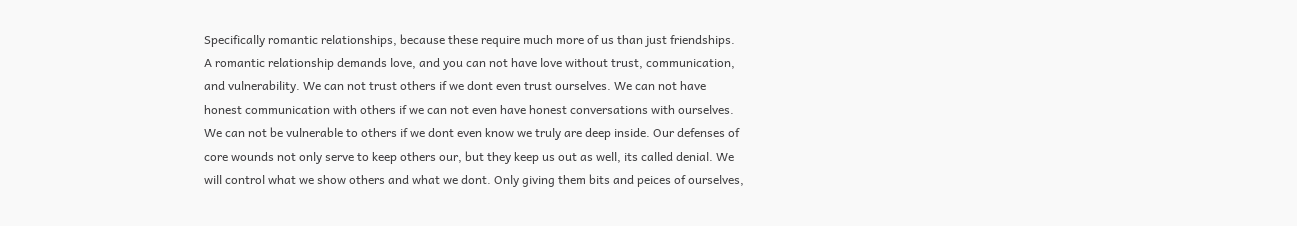Specifically romantic relationships, because these require much more of us than just friendships. A romantic relationship demands love, and you can not have love without trust, communication, and vulnerability. We can not trust others if we dont even trust ourselves. We can not have honest communication with others if we can not even have honest conversations with ourselves. We can not be vulnerable to others if we dont even know we truly are deep inside. Our defenses of core wounds not only serve to keep others our, but they keep us out as well, its called denial. We will control what we show others and what we dont. Only giving them bits and peices of ourselves,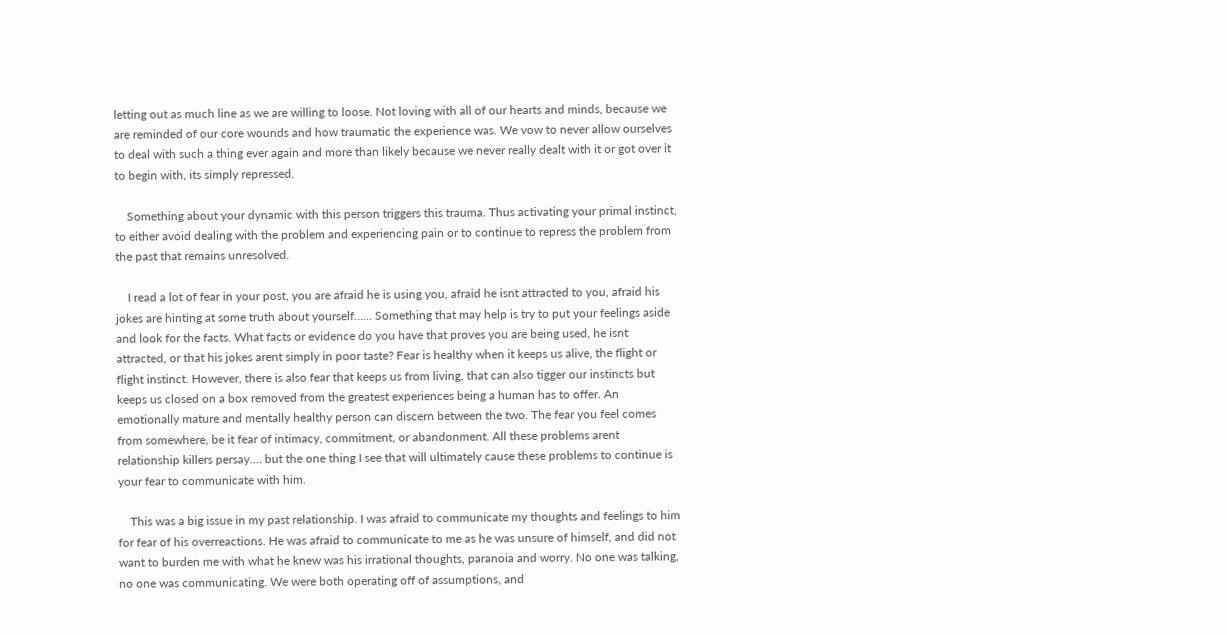letting out as much line as we are willing to loose. Not loving with all of our hearts and minds, because we are reminded of our core wounds and how traumatic the experience was. We vow to never allow ourselves to deal with such a thing ever again and more than likely because we never really dealt with it or got over it to begin with, its simply repressed.

    Something about your dynamic with this person triggers this trauma. Thus activating your primal instinct, to either avoid dealing with the problem and experiencing pain or to continue to repress the problem from the past that remains unresolved.

    I read a lot of fear in your post, you are afraid he is using you, afraid he isnt attracted to you, afraid his jokes are hinting at some truth about yourself…… Something that may help is try to put your feelings aside and look for the facts. What facts or evidence do you have that proves you are being used, he isnt attracted, or that his jokes arent simply in poor taste? Fear is healthy when it keeps us alive, the flight or flight instinct. However, there is also fear that keeps us from living, that can also tigger our instincts but keeps us closed on a box removed from the greatest experiences being a human has to offer. An emotionally mature and mentally healthy person can discern between the two. The fear you feel comes from somewhere, be it fear of intimacy, commitment, or abandonment. All these problems arent relationship killers persay…. but the one thing I see that will ultimately cause these problems to continue is your fear to communicate with him.

    This was a big issue in my past relationship. I was afraid to communicate my thoughts and feelings to him for fear of his overreactions. He was afraid to communicate to me as he was unsure of himself, and did not want to burden me with what he knew was his irrational thoughts, paranoia and worry. No one was talking, no one was communicating. We were both operating off of assumptions, and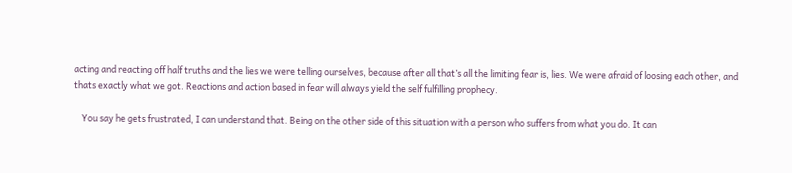acting and reacting off half truths and the lies we were telling ourselves, because after all that’s all the limiting fear is, lies. We were afraid of loosing each other, and thats exactly what we got. Reactions and action based in fear will always yield the self fulfilling prophecy.

    You say he gets frustrated, I can understand that. Being on the other side of this situation with a person who suffers from what you do. It can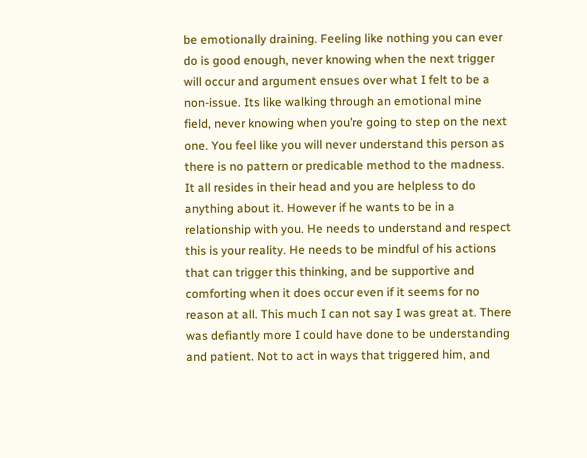be emotionally draining. Feeling like nothing you can ever do is good enough, never knowing when the next trigger will occur and argument ensues over what I felt to be a non-issue. Its like walking through an emotional mine field, never knowing when you’re going to step on the next one. You feel like you will never understand this person as there is no pattern or predicable method to the madness. It all resides in their head and you are helpless to do anything about it. However if he wants to be in a relationship with you. He needs to understand and respect this is your reality. He needs to be mindful of his actions that can trigger this thinking, and be supportive and comforting when it does occur even if it seems for no reason at all. This much I can not say I was great at. There was defiantly more I could have done to be understanding and patient. Not to act in ways that triggered him, and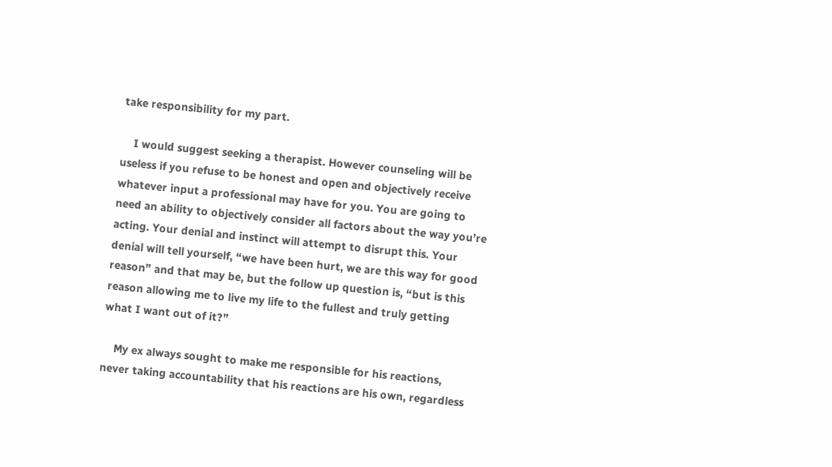take responsibility for my part.

    I would suggest seeking a therapist. However counseling will be useless if you refuse to be honest and open and objectively receive whatever input a professional may have for you. You are going to need an ability to objectively consider all factors about the way you’re acting. Your denial and instinct will attempt to disrupt this. Your denial will tell yourself, “we have been hurt, we are this way for good reason” and that may be, but the follow up question is, “but is this reason allowing me to live my life to the fullest and truly getting what I want out of it?”

    My ex always sought to make me responsible for his reactions, never taking accountability that his reactions are his own, regardless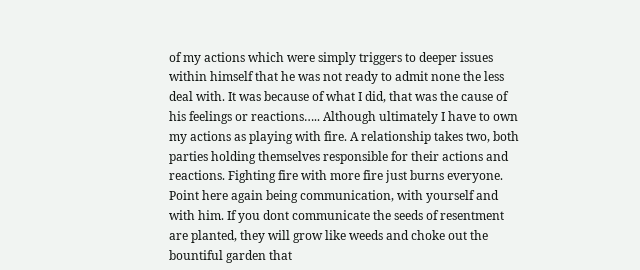of my actions which were simply triggers to deeper issues within himself that he was not ready to admit none the less deal with. It was because of what I did, that was the cause of his feelings or reactions….. Although ultimately I have to own my actions as playing with fire. A relationship takes two, both parties holding themselves responsible for their actions and reactions. Fighting fire with more fire just burns everyone. Point here again being communication, with yourself and with him. If you dont communicate the seeds of resentment are planted, they will grow like weeds and choke out the bountiful garden that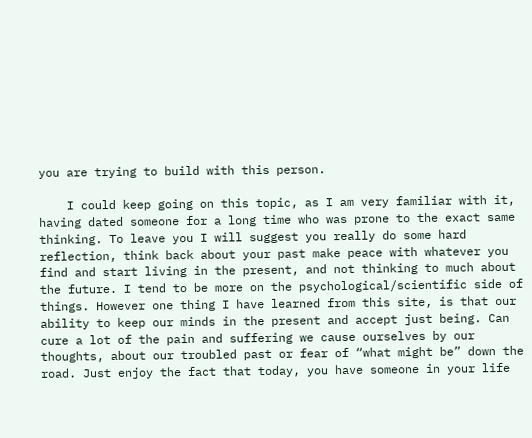you are trying to build with this person.

    I could keep going on this topic, as I am very familiar with it, having dated someone for a long time who was prone to the exact same thinking. To leave you I will suggest you really do some hard reflection, think back about your past make peace with whatever you find and start living in the present, and not thinking to much about the future. I tend to be more on the psychological/scientific side of things. However one thing I have learned from this site, is that our ability to keep our minds in the present and accept just being. Can cure a lot of the pain and suffering we cause ourselves by our thoughts, about our troubled past or fear of “what might be” down the road. Just enjoy the fact that today, you have someone in your life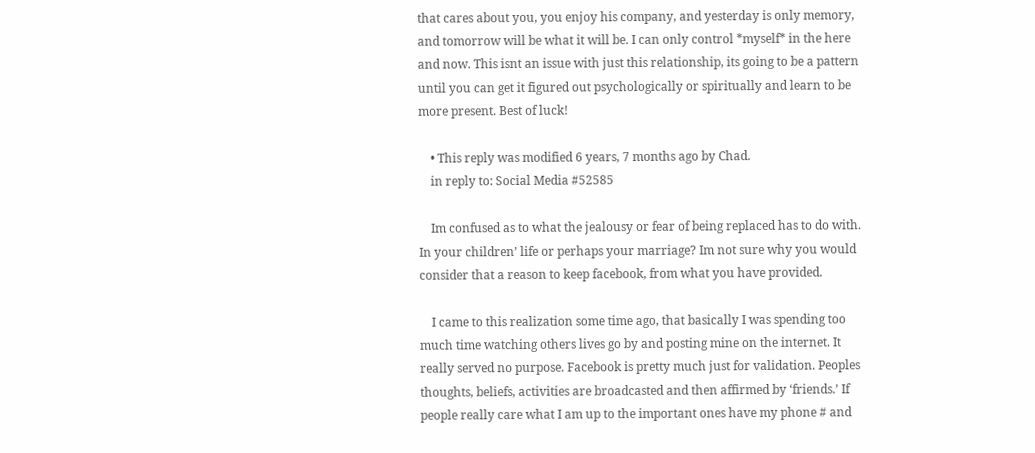that cares about you, you enjoy his company, and yesterday is only memory, and tomorrow will be what it will be. I can only control *myself* in the here and now. This isnt an issue with just this relationship, its going to be a pattern until you can get it figured out psychologically or spiritually and learn to be more present. Best of luck!

    • This reply was modified 6 years, 7 months ago by Chad.
    in reply to: Social Media #52585

    Im confused as to what the jealousy or fear of being replaced has to do with. In your children’ life or perhaps your marriage? Im not sure why you would consider that a reason to keep facebook, from what you have provided.

    I came to this realization some time ago, that basically I was spending too much time watching others lives go by and posting mine on the internet. It really served no purpose. Facebook is pretty much just for validation. Peoples thoughts, beliefs, activities are broadcasted and then affirmed by ‘friends.’ If people really care what I am up to the important ones have my phone # and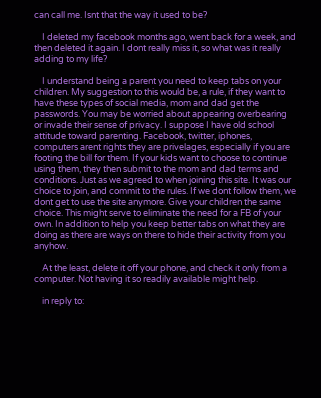can call me. Isnt that the way it used to be?

    I deleted my facebook months ago, went back for a week, and then deleted it again. I dont really miss it, so what was it really adding to my life?

    I understand being a parent you need to keep tabs on your children. My suggestion to this would be, a rule, if they want to have these types of social media, mom and dad get the passwords. You may be worried about appearing overbearing or invade their sense of privacy. I suppose I have old school attitude toward parenting. Facebook, twitter, iphones, computers arent rights they are privelages, especially if you are footing the bill for them. If your kids want to choose to continue using them, they then submit to the mom and dad terms and conditions. Just as we agreed to when joining this site. It was our choice to join, and commit to the rules. If we dont follow them, we dont get to use the site anymore. Give your children the same choice. This might serve to eliminate the need for a FB of your own. In addition to help you keep better tabs on what they are doing as there are ways on there to hide their activity from you anyhow.

    At the least, delete it off your phone, and check it only from a computer. Not having it so readily available might help.

    in reply to: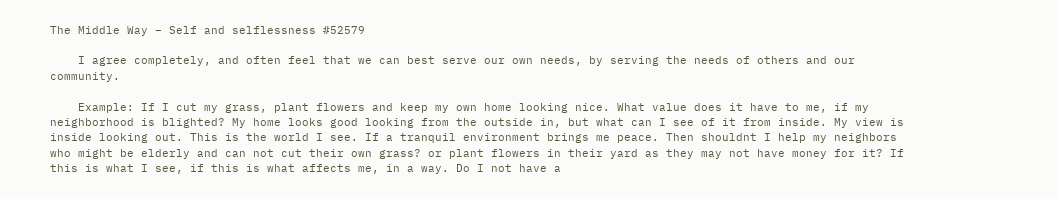The Middle Way – Self and selflessness #52579

    I agree completely, and often feel that we can best serve our own needs, by serving the needs of others and our community.

    Example: If I cut my grass, plant flowers and keep my own home looking nice. What value does it have to me, if my neighborhood is blighted? My home looks good looking from the outside in, but what can I see of it from inside. My view is inside looking out. This is the world I see. If a tranquil environment brings me peace. Then shouldnt I help my neighbors who might be elderly and can not cut their own grass? or plant flowers in their yard as they may not have money for it? If this is what I see, if this is what affects me, in a way. Do I not have a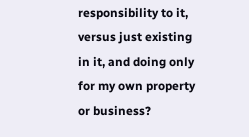responsibility to it, versus just existing in it, and doing only for my own property or business?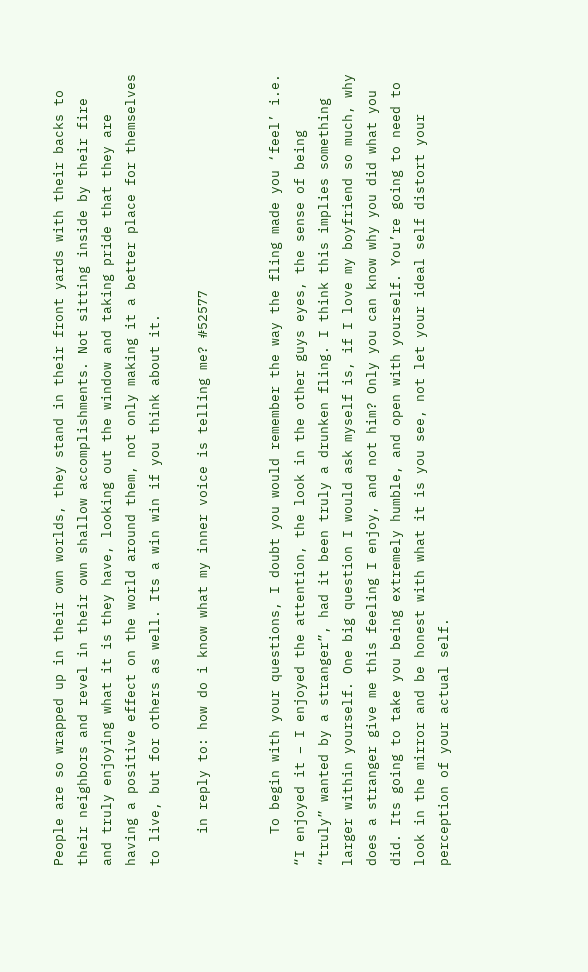People are so wrapped up in their own worlds, they stand in their front yards with their backs to their neighbors and revel in their own shallow accomplishments. Not sitting inside by their fire and truly enjoying what it is they have, looking out the window and taking pride that they are having a positive effect on the world around them, not only making it a better place for themselves to live, but for others as well. Its a win win if you think about it.

    in reply to: how do i know what my inner voice is telling me? #52577


    To begin with your questions, I doubt you would remember the way the fling made you ‘feel’ i.e. “I enjoyed it – I enjoyed the attention, the look in the other guys eyes, the sense of being “truly” wanted by a stranger”, had it been truly a drunken fling. I think this implies something larger within yourself. One big question I would ask myself is, if I love my boyfriend so much, why does a stranger give me this feeling I enjoy, and not him? Only you can know why you did what you did. Its going to take you being extremely humble, and open with yourself. You’re going to need to look in the mirror and be honest with what it is you see, not let your ideal self distort your perception of your actual self.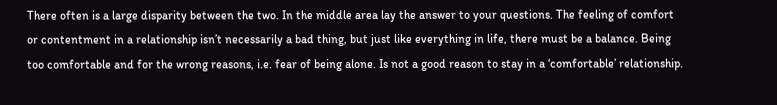There often is a large disparity between the two. In the middle area lay the answer to your questions. The feeling of comfort or contentment in a relationship isn’t necessarily a bad thing, but just like everything in life, there must be a balance. Being too comfortable and for the wrong reasons, i.e. fear of being alone. Is not a good reason to stay in a ‘comfortable’ relationship.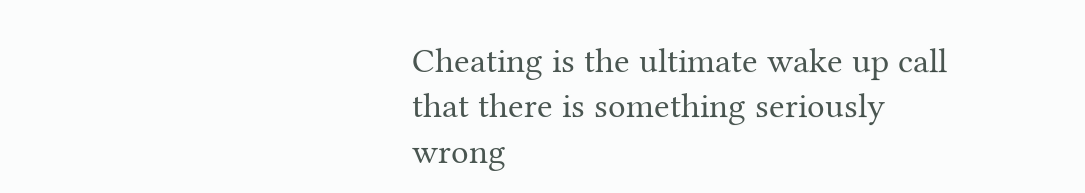Cheating is the ultimate wake up call that there is something seriously wrong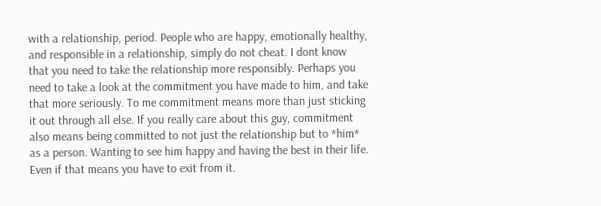with a relationship, period. People who are happy, emotionally healthy, and responsible in a relationship, simply do not cheat. I dont know that you need to take the relationship more responsibly. Perhaps you need to take a look at the commitment you have made to him, and take that more seriously. To me commitment means more than just sticking it out through all else. If you really care about this guy, commitment also means being committed to not just the relationship but to *him* as a person. Wanting to see him happy and having the best in their life. Even if that means you have to exit from it.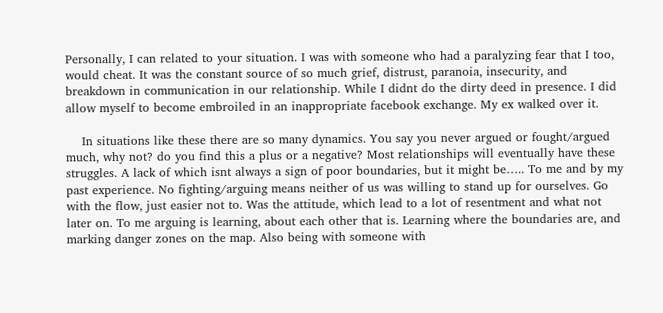Personally, I can related to your situation. I was with someone who had a paralyzing fear that I too, would cheat. It was the constant source of so much grief, distrust, paranoia, insecurity, and breakdown in communication in our relationship. While I didnt do the dirty deed in presence. I did allow myself to become embroiled in an inappropriate facebook exchange. My ex walked over it.

    In situations like these there are so many dynamics. You say you never argued or fought/argued much, why not? do you find this a plus or a negative? Most relationships will eventually have these struggles. A lack of which isnt always a sign of poor boundaries, but it might be….. To me and by my past experience. No fighting/arguing means neither of us was willing to stand up for ourselves. Go with the flow, just easier not to. Was the attitude, which lead to a lot of resentment and what not later on. To me arguing is learning, about each other that is. Learning where the boundaries are, and marking danger zones on the map. Also being with someone with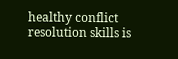healthy conflict resolution skills is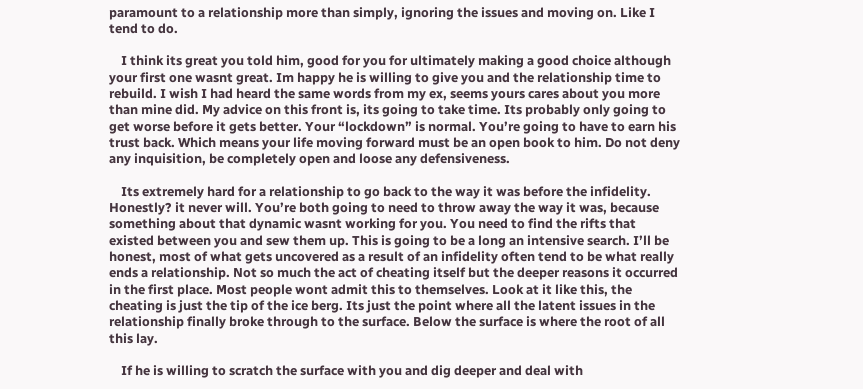paramount to a relationship more than simply, ignoring the issues and moving on. Like I tend to do.

    I think its great you told him, good for you for ultimately making a good choice although your first one wasnt great. Im happy he is willing to give you and the relationship time to rebuild. I wish I had heard the same words from my ex, seems yours cares about you more than mine did. My advice on this front is, its going to take time. Its probably only going to get worse before it gets better. Your “lockdown” is normal. You’re going to have to earn his trust back. Which means your life moving forward must be an open book to him. Do not deny any inquisition, be completely open and loose any defensiveness.

    Its extremely hard for a relationship to go back to the way it was before the infidelity. Honestly? it never will. You’re both going to need to throw away the way it was, because something about that dynamic wasnt working for you. You need to find the rifts that existed between you and sew them up. This is going to be a long an intensive search. I’ll be honest, most of what gets uncovered as a result of an infidelity often tend to be what really ends a relationship. Not so much the act of cheating itself but the deeper reasons it occurred in the first place. Most people wont admit this to themselves. Look at it like this, the cheating is just the tip of the ice berg. Its just the point where all the latent issues in the relationship finally broke through to the surface. Below the surface is where the root of all this lay.

    If he is willing to scratch the surface with you and dig deeper and deal with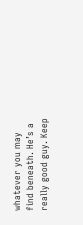whatever you may find beneath. He’s a really good guy. Keep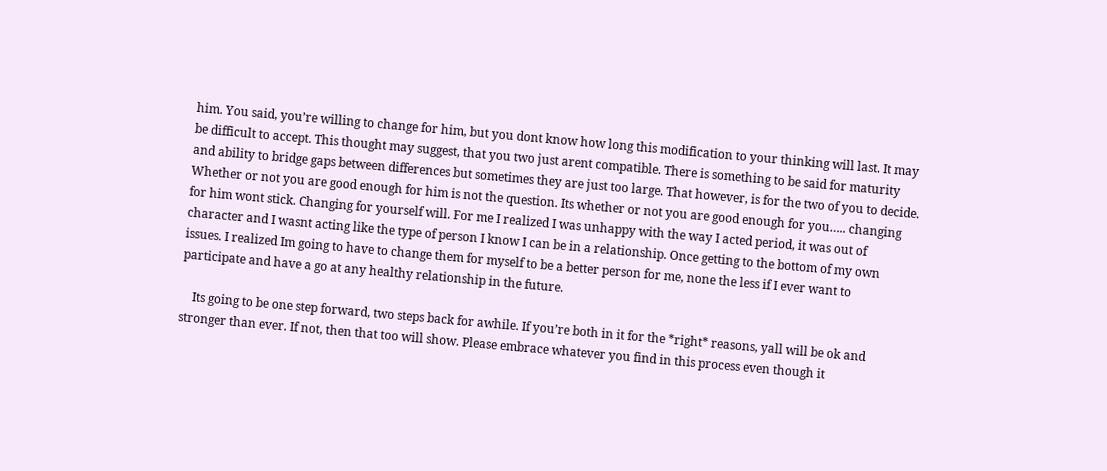him. You said, you’re willing to change for him, but you dont know how long this modification to your thinking will last. It may be difficult to accept. This thought may suggest, that you two just arent compatible. There is something to be said for maturity and ability to bridge gaps between differences but sometimes they are just too large. That however, is for the two of you to decide. Whether or not you are good enough for him is not the question. Its whether or not you are good enough for you….. changing for him wont stick. Changing for yourself will. For me I realized I was unhappy with the way I acted period, it was out of character and I wasnt acting like the type of person I know I can be in a relationship. Once getting to the bottom of my own issues. I realized Im going to have to change them for myself to be a better person for me, none the less if I ever want to participate and have a go at any healthy relationship in the future.

    Its going to be one step forward, two steps back for awhile. If you’re both in it for the *right* reasons, yall will be ok and stronger than ever. If not, then that too will show. Please embrace whatever you find in this process even though it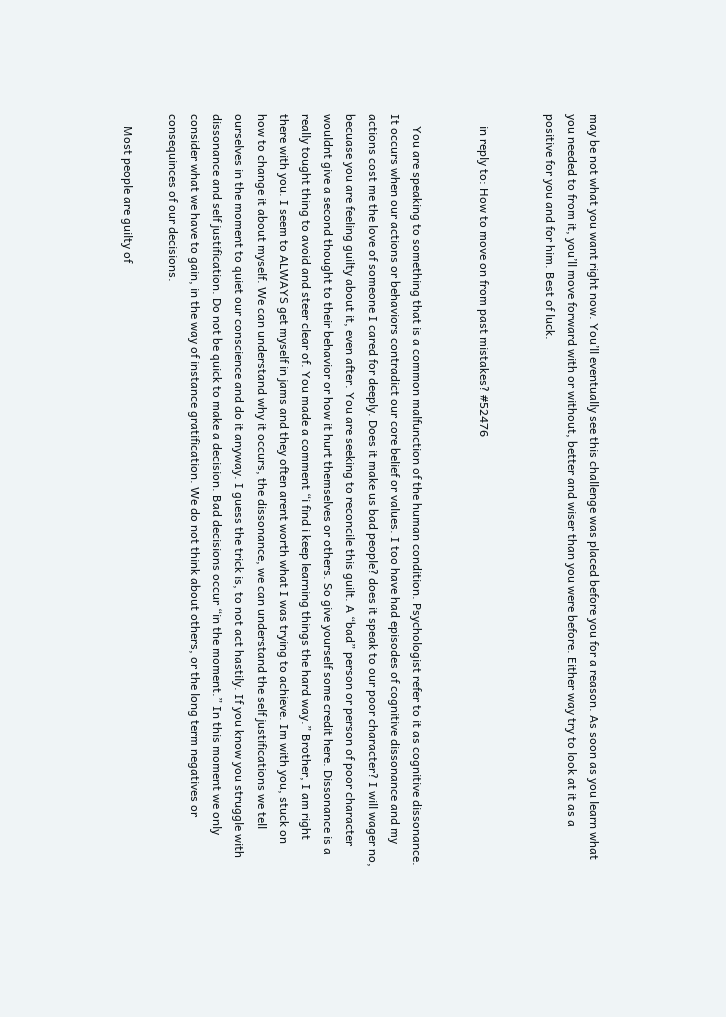may be not what you want right now. You’ll eventually see this challenge was placed before you for a reason. As soon as you learn what you needed to from it, you’ll move forward with or without, better and wiser than you were before. Either way try to look at it as a positive for you and for him. Best of luck.


    in reply to: How to move on from past mistakes? #52476


    You are speaking to something that is a common malfunction of the human condition. Psychologist refer to it as cognitive dissonance. It occurs when our actions or behaviors contradict our core belief or values. I too have had episodes of cognitive dissonance and my actions cost me the love of someone I cared for deeply. Does it make us bad people? does it speak to our poor character? I will wager no, becuase you are feeling guilty about it, even after. You are seeking to reconcile this guilt. A “bad” person or person of poor character wouldnt give a second thought to their behavior or how it hurt themselves or others. So give yourself some credit here. Dissonance is a really tought thing to avoid and steer clear of. You made a comment “i find i keep learning things the hard way.” Brother, I am right there with you. I seem to ALWAYS get myself in jams and they often arent worth what I was trying to achieve. Im with you, stuck on how to change it about myself. We can understand why it occurs, the dissonance, we can understand the self justifications we tell ourselves in the moment to quiet our conscience and do it anyway. I guess the trick is, to not act hastily. If you know you struggle with dissonance and self justification. Do not be quick to make a decision. Bad decisions occur “in the moment.” In this moment we only consider what we have to gain, in the way of instance gratification. We do not think about others, or the long term negatives or consequinces of our decisions.

    Most people are guilty of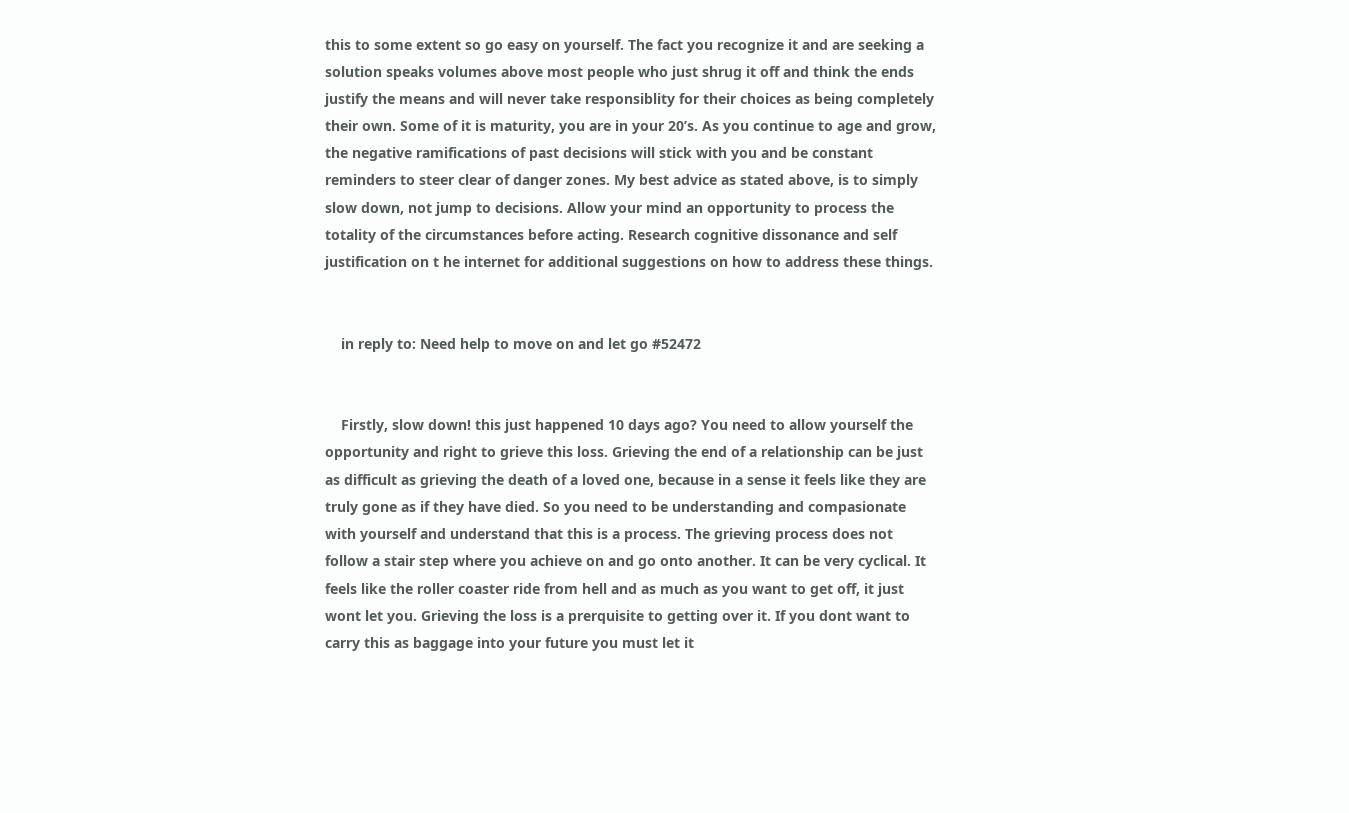this to some extent so go easy on yourself. The fact you recognize it and are seeking a solution speaks volumes above most people who just shrug it off and think the ends justify the means and will never take responsiblity for their choices as being completely their own. Some of it is maturity, you are in your 20’s. As you continue to age and grow, the negative ramifications of past decisions will stick with you and be constant reminders to steer clear of danger zones. My best advice as stated above, is to simply slow down, not jump to decisions. Allow your mind an opportunity to process the totality of the circumstances before acting. Research cognitive dissonance and self justification on t he internet for additional suggestions on how to address these things.


    in reply to: Need help to move on and let go #52472


    Firstly, slow down! this just happened 10 days ago? You need to allow yourself the opportunity and right to grieve this loss. Grieving the end of a relationship can be just as difficult as grieving the death of a loved one, because in a sense it feels like they are truly gone as if they have died. So you need to be understanding and compasionate with yourself and understand that this is a process. The grieving process does not follow a stair step where you achieve on and go onto another. It can be very cyclical. It feels like the roller coaster ride from hell and as much as you want to get off, it just wont let you. Grieving the loss is a prerquisite to getting over it. If you dont want to carry this as baggage into your future you must let it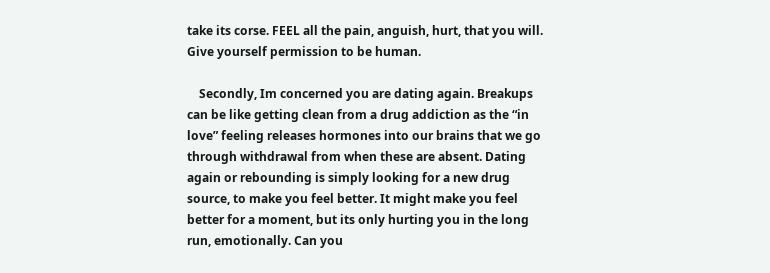take its corse. FEEL all the pain, anguish, hurt, that you will. Give yourself permission to be human.

    Secondly, Im concerned you are dating again. Breakups can be like getting clean from a drug addiction as the “in love” feeling releases hormones into our brains that we go through withdrawal from when these are absent. Dating again or rebounding is simply looking for a new drug source, to make you feel better. It might make you feel better for a moment, but its only hurting you in the long run, emotionally. Can you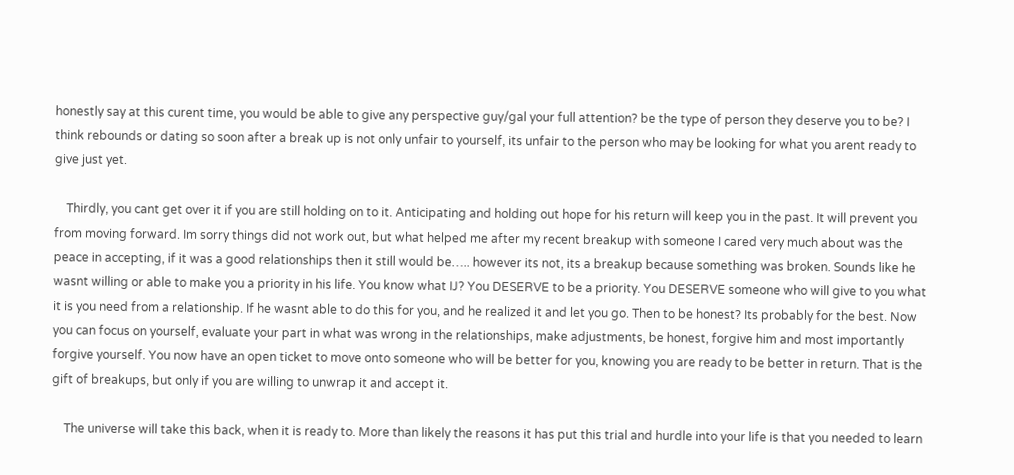honestly say at this curent time, you would be able to give any perspective guy/gal your full attention? be the type of person they deserve you to be? I think rebounds or dating so soon after a break up is not only unfair to yourself, its unfair to the person who may be looking for what you arent ready to give just yet.

    Thirdly, you cant get over it if you are still holding on to it. Anticipating and holding out hope for his return will keep you in the past. It will prevent you from moving forward. Im sorry things did not work out, but what helped me after my recent breakup with someone I cared very much about was the peace in accepting, if it was a good relationships then it still would be….. however its not, its a breakup because something was broken. Sounds like he wasnt willing or able to make you a priority in his life. You know what IJ? You DESERVE to be a priority. You DESERVE someone who will give to you what it is you need from a relationship. If he wasnt able to do this for you, and he realized it and let you go. Then to be honest? Its probably for the best. Now you can focus on yourself, evaluate your part in what was wrong in the relationships, make adjustments, be honest, forgive him and most importantly forgive yourself. You now have an open ticket to move onto someone who will be better for you, knowing you are ready to be better in return. That is the gift of breakups, but only if you are willing to unwrap it and accept it.

    The universe will take this back, when it is ready to. More than likely the reasons it has put this trial and hurdle into your life is that you needed to learn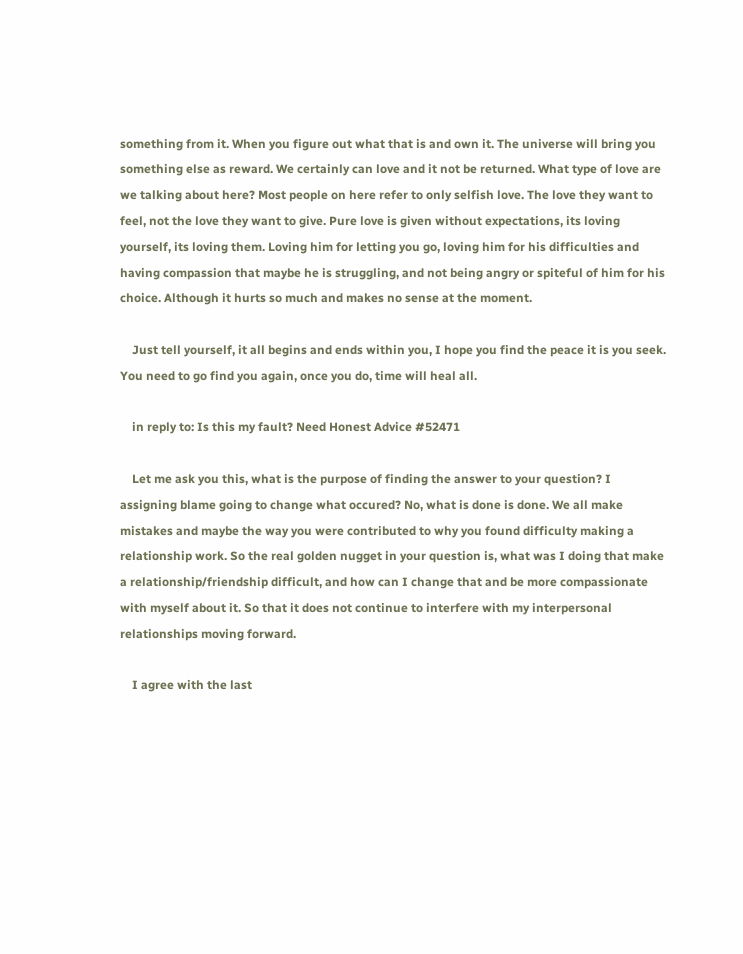something from it. When you figure out what that is and own it. The universe will bring you something else as reward. We certainly can love and it not be returned. What type of love are we talking about here? Most people on here refer to only selfish love. The love they want to feel, not the love they want to give. Pure love is given without expectations, its loving yourself, its loving them. Loving him for letting you go, loving him for his difficulties and having compassion that maybe he is struggling, and not being angry or spiteful of him for his choice. Although it hurts so much and makes no sense at the moment.

    Just tell yourself, it all begins and ends within you, I hope you find the peace it is you seek. You need to go find you again, once you do, time will heal all.

    in reply to: Is this my fault? Need Honest Advice #52471

    Let me ask you this, what is the purpose of finding the answer to your question? I assigning blame going to change what occured? No, what is done is done. We all make mistakes and maybe the way you were contributed to why you found difficulty making a relationship work. So the real golden nugget in your question is, what was I doing that make a relationship/friendship difficult, and how can I change that and be more compassionate with myself about it. So that it does not continue to interfere with my interpersonal relationships moving forward.

    I agree with the last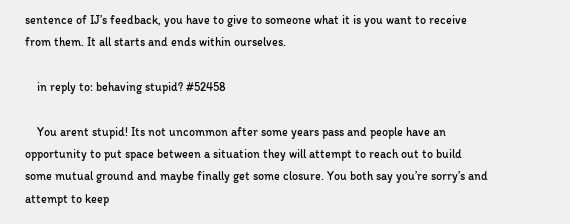sentence of IJ’s feedback, you have to give to someone what it is you want to receive from them. It all starts and ends within ourselves.

    in reply to: behaving stupid? #52458

    You arent stupid! Its not uncommon after some years pass and people have an opportunity to put space between a situation they will attempt to reach out to build some mutual ground and maybe finally get some closure. You both say you’re sorry’s and attempt to keep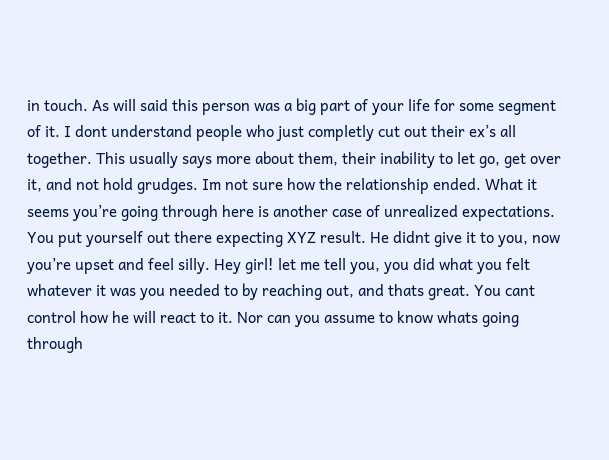in touch. As will said this person was a big part of your life for some segment of it. I dont understand people who just completly cut out their ex’s all together. This usually says more about them, their inability to let go, get over it, and not hold grudges. Im not sure how the relationship ended. What it seems you’re going through here is another case of unrealized expectations. You put yourself out there expecting XYZ result. He didnt give it to you, now you’re upset and feel silly. Hey girl! let me tell you, you did what you felt whatever it was you needed to by reaching out, and thats great. You cant control how he will react to it. Nor can you assume to know whats going through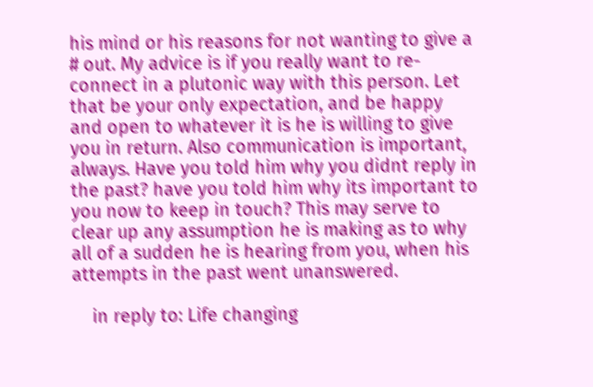his mind or his reasons for not wanting to give a # out. My advice is if you really want to re-connect in a plutonic way with this person. Let that be your only expectation, and be happy and open to whatever it is he is willing to give you in return. Also communication is important, always. Have you told him why you didnt reply in the past? have you told him why its important to you now to keep in touch? This may serve to clear up any assumption he is making as to why all of a sudden he is hearing from you, when his attempts in the past went unanswered.

    in reply to: Life changing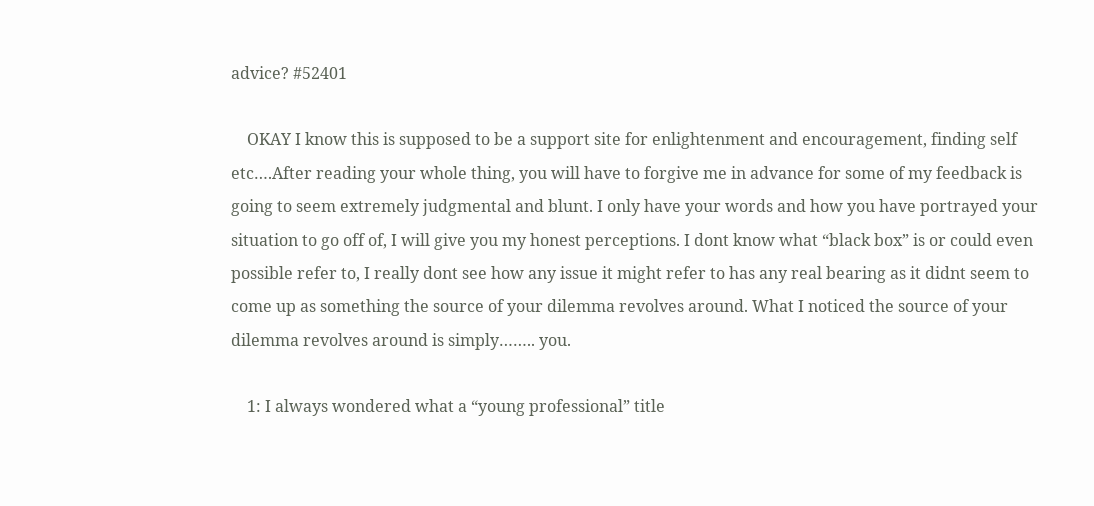advice? #52401

    OKAY I know this is supposed to be a support site for enlightenment and encouragement, finding self etc….After reading your whole thing, you will have to forgive me in advance for some of my feedback is going to seem extremely judgmental and blunt. I only have your words and how you have portrayed your situation to go off of, I will give you my honest perceptions. I dont know what “black box” is or could even possible refer to, I really dont see how any issue it might refer to has any real bearing as it didnt seem to come up as something the source of your dilemma revolves around. What I noticed the source of your dilemma revolves around is simply…….. you.

    1: I always wondered what a “young professional” title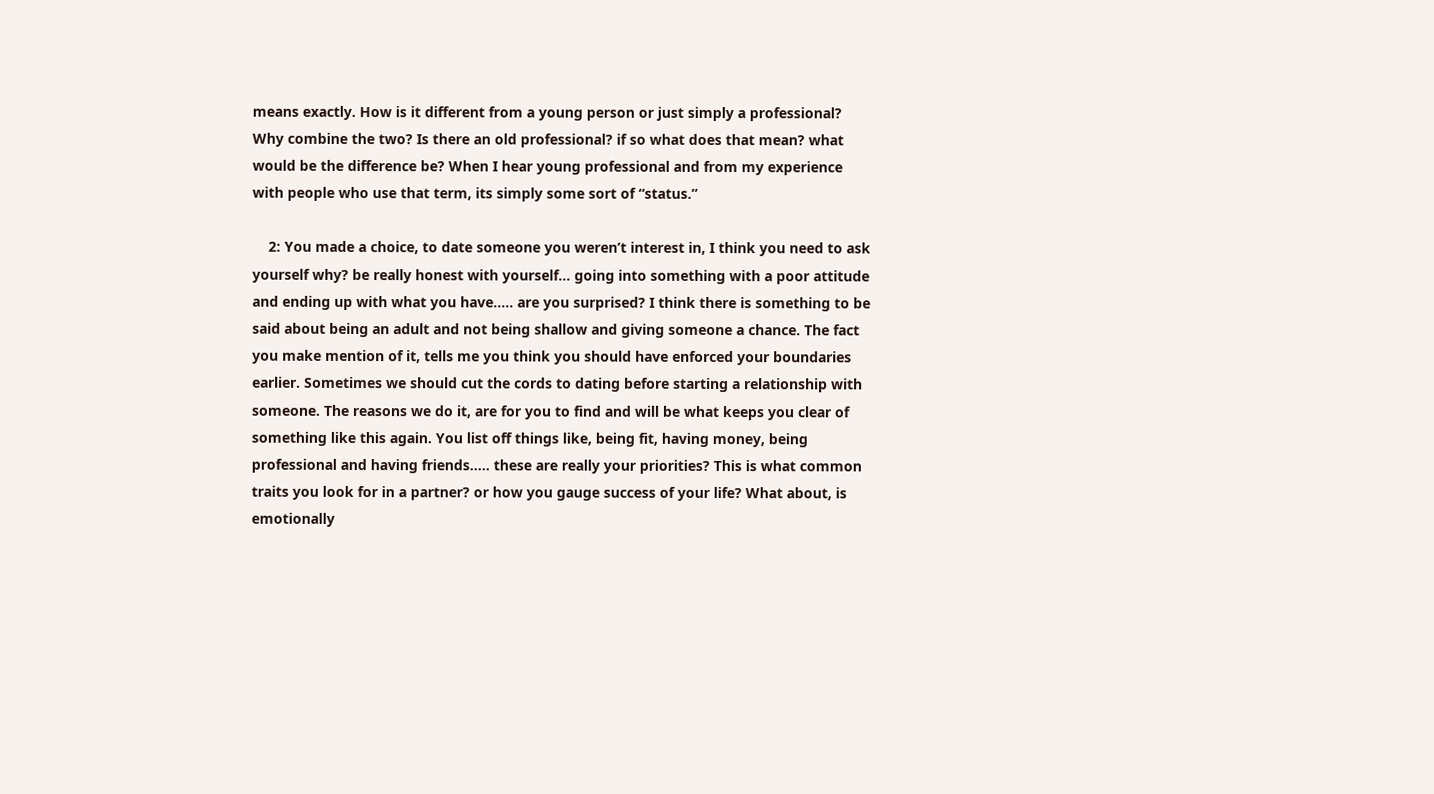means exactly. How is it different from a young person or just simply a professional? Why combine the two? Is there an old professional? if so what does that mean? what would be the difference be? When I hear young professional and from my experience with people who use that term, its simply some sort of “status.”

    2: You made a choice, to date someone you weren’t interest in, I think you need to ask yourself why? be really honest with yourself… going into something with a poor attitude and ending up with what you have….. are you surprised? I think there is something to be said about being an adult and not being shallow and giving someone a chance. The fact you make mention of it, tells me you think you should have enforced your boundaries earlier. Sometimes we should cut the cords to dating before starting a relationship with someone. The reasons we do it, are for you to find and will be what keeps you clear of something like this again. You list off things like, being fit, having money, being professional and having friends….. these are really your priorities? This is what common traits you look for in a partner? or how you gauge success of your life? What about, is emotionally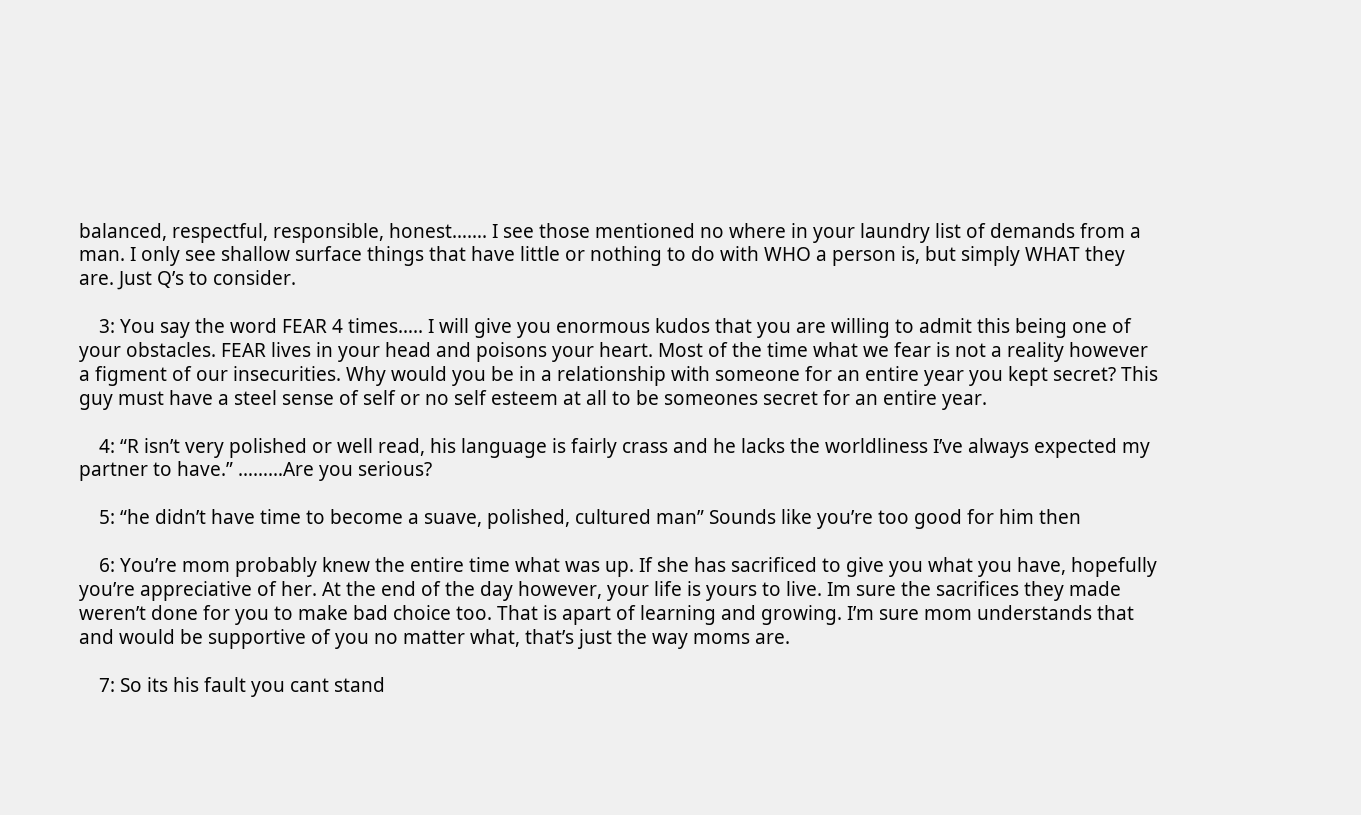balanced, respectful, responsible, honest……. I see those mentioned no where in your laundry list of demands from a man. I only see shallow surface things that have little or nothing to do with WHO a person is, but simply WHAT they are. Just Q’s to consider.

    3: You say the word FEAR 4 times….. I will give you enormous kudos that you are willing to admit this being one of your obstacles. FEAR lives in your head and poisons your heart. Most of the time what we fear is not a reality however a figment of our insecurities. Why would you be in a relationship with someone for an entire year you kept secret? This guy must have a steel sense of self or no self esteem at all to be someones secret for an entire year.

    4: “R isn’t very polished or well read, his language is fairly crass and he lacks the worldliness I’ve always expected my partner to have.” ………Are you serious?

    5: “he didn’t have time to become a suave, polished, cultured man” Sounds like you’re too good for him then

    6: You’re mom probably knew the entire time what was up. If she has sacrificed to give you what you have, hopefully you’re appreciative of her. At the end of the day however, your life is yours to live. Im sure the sacrifices they made weren’t done for you to make bad choice too. That is apart of learning and growing. I’m sure mom understands that and would be supportive of you no matter what, that’s just the way moms are.

    7: So its his fault you cant stand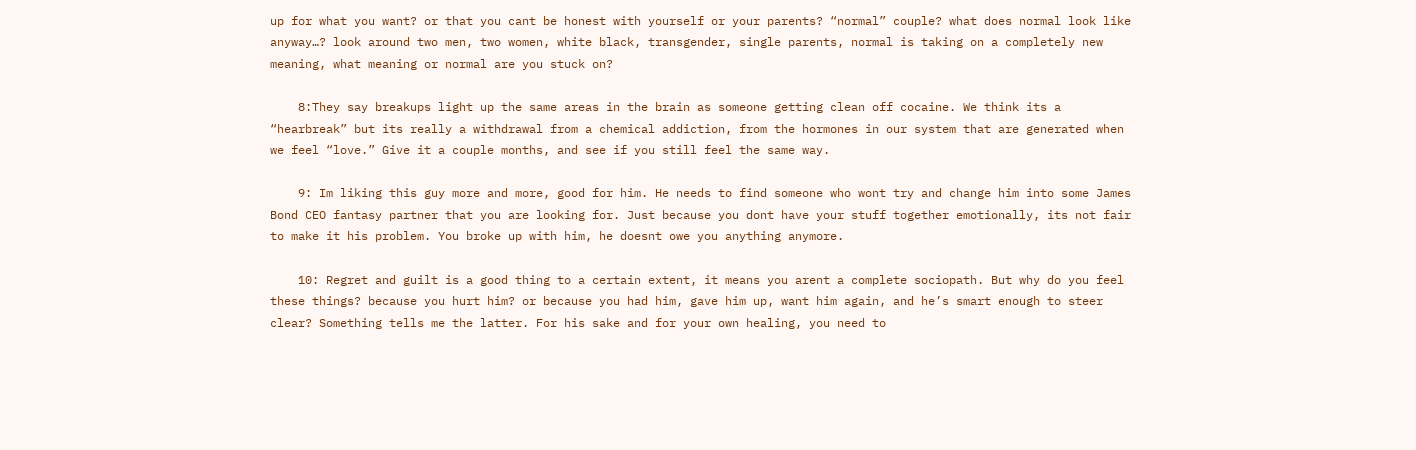up for what you want? or that you cant be honest with yourself or your parents? “normal” couple? what does normal look like anyway…? look around two men, two women, white black, transgender, single parents, normal is taking on a completely new meaning, what meaning or normal are you stuck on?

    8:They say breakups light up the same areas in the brain as someone getting clean off cocaine. We think its a “hearbreak” but its really a withdrawal from a chemical addiction, from the hormones in our system that are generated when we feel “love.” Give it a couple months, and see if you still feel the same way.

    9: Im liking this guy more and more, good for him. He needs to find someone who wont try and change him into some James Bond CEO fantasy partner that you are looking for. Just because you dont have your stuff together emotionally, its not fair to make it his problem. You broke up with him, he doesnt owe you anything anymore.

    10: Regret and guilt is a good thing to a certain extent, it means you arent a complete sociopath. But why do you feel these things? because you hurt him? or because you had him, gave him up, want him again, and he’s smart enough to steer clear? Something tells me the latter. For his sake and for your own healing, you need to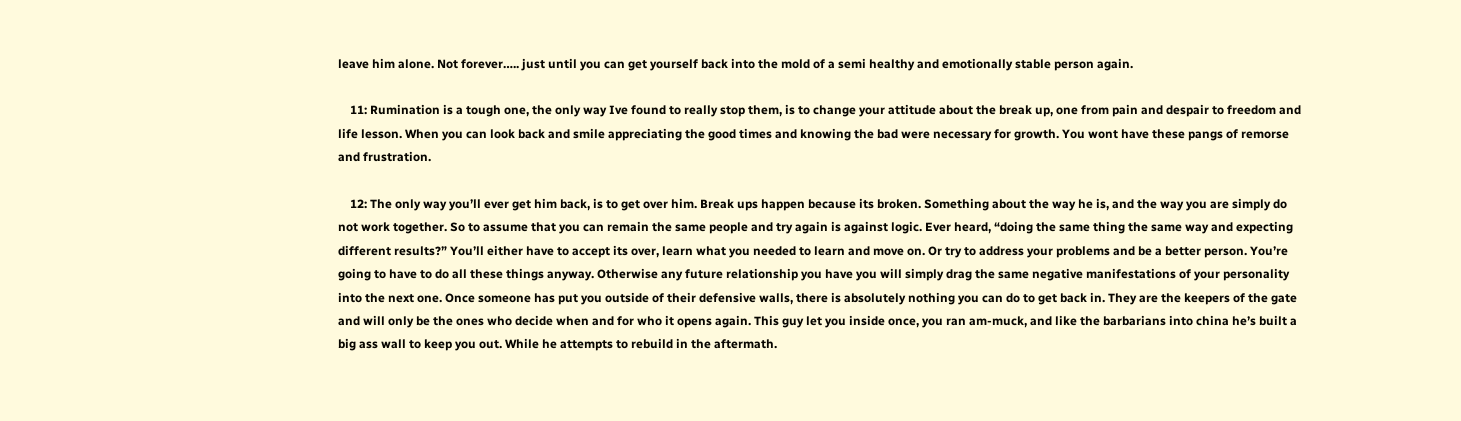leave him alone. Not forever….. just until you can get yourself back into the mold of a semi healthy and emotionally stable person again.

    11: Rumination is a tough one, the only way Ive found to really stop them, is to change your attitude about the break up, one from pain and despair to freedom and life lesson. When you can look back and smile appreciating the good times and knowing the bad were necessary for growth. You wont have these pangs of remorse and frustration.

    12: The only way you’ll ever get him back, is to get over him. Break ups happen because its broken. Something about the way he is, and the way you are simply do not work together. So to assume that you can remain the same people and try again is against logic. Ever heard, “doing the same thing the same way and expecting different results?” You’ll either have to accept its over, learn what you needed to learn and move on. Or try to address your problems and be a better person. You’re going to have to do all these things anyway. Otherwise any future relationship you have you will simply drag the same negative manifestations of your personality into the next one. Once someone has put you outside of their defensive walls, there is absolutely nothing you can do to get back in. They are the keepers of the gate and will only be the ones who decide when and for who it opens again. This guy let you inside once, you ran am-muck, and like the barbarians into china he’s built a big ass wall to keep you out. While he attempts to rebuild in the aftermath.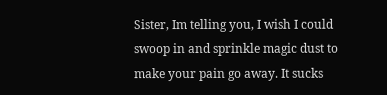Sister, Im telling you, I wish I could swoop in and sprinkle magic dust to make your pain go away. It sucks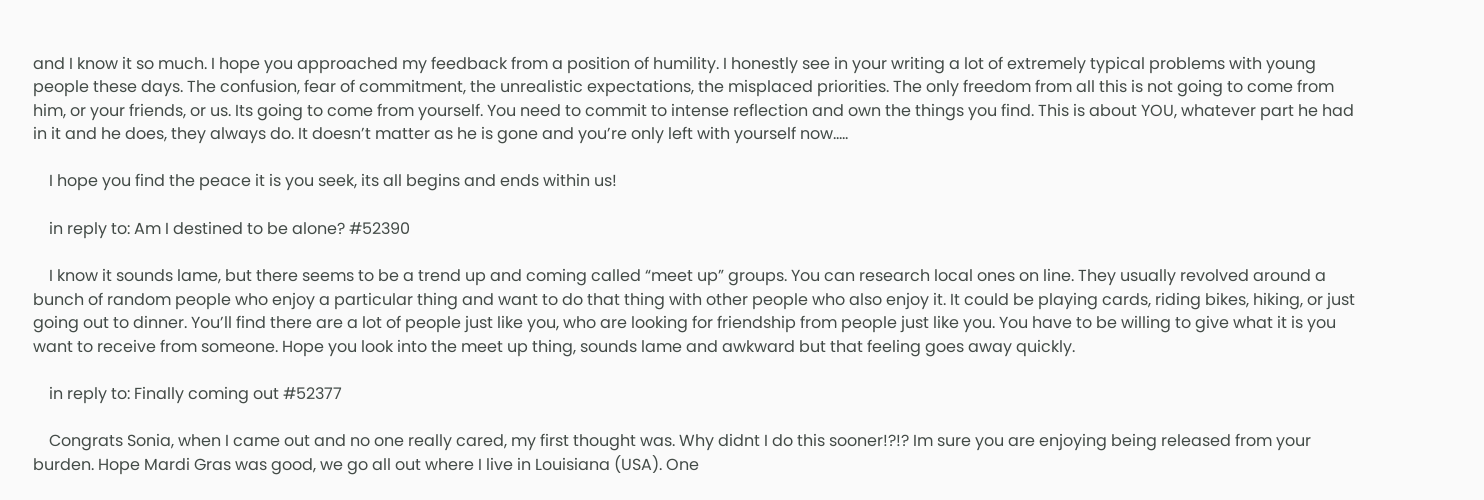and I know it so much. I hope you approached my feedback from a position of humility. I honestly see in your writing a lot of extremely typical problems with young people these days. The confusion, fear of commitment, the unrealistic expectations, the misplaced priorities. The only freedom from all this is not going to come from him, or your friends, or us. Its going to come from yourself. You need to commit to intense reflection and own the things you find. This is about YOU, whatever part he had in it and he does, they always do. It doesn’t matter as he is gone and you’re only left with yourself now…..

    I hope you find the peace it is you seek, its all begins and ends within us!

    in reply to: Am I destined to be alone? #52390

    I know it sounds lame, but there seems to be a trend up and coming called “meet up” groups. You can research local ones on line. They usually revolved around a bunch of random people who enjoy a particular thing and want to do that thing with other people who also enjoy it. It could be playing cards, riding bikes, hiking, or just going out to dinner. You’ll find there are a lot of people just like you, who are looking for friendship from people just like you. You have to be willing to give what it is you want to receive from someone. Hope you look into the meet up thing, sounds lame and awkward but that feeling goes away quickly.

    in reply to: Finally coming out #52377

    Congrats Sonia, when I came out and no one really cared, my first thought was. Why didnt I do this sooner!?!? Im sure you are enjoying being released from your burden. Hope Mardi Gras was good, we go all out where I live in Louisiana (USA). One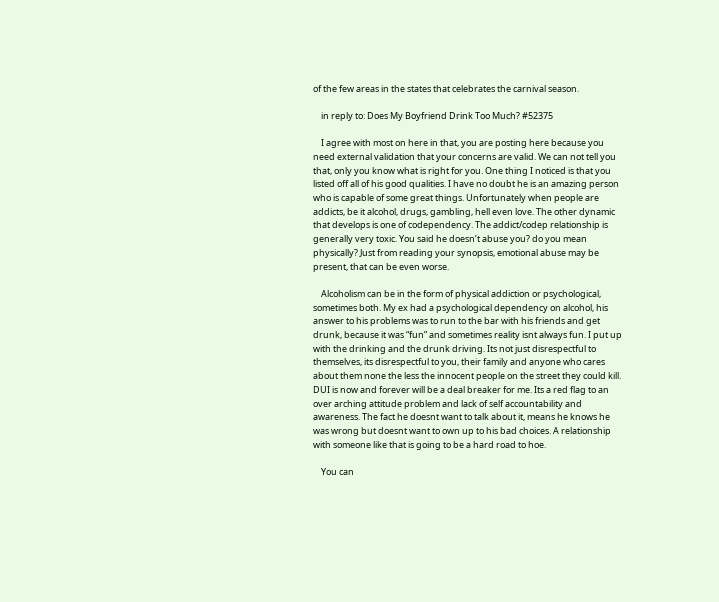of the few areas in the states that celebrates the carnival season.

    in reply to: Does My Boyfriend Drink Too Much? #52375

    I agree with most on here in that, you are posting here because you need external validation that your concerns are valid. We can not tell you that, only you know what is right for you. One thing I noticed is that you listed off all of his good qualities. I have no doubt he is an amazing person who is capable of some great things. Unfortunately when people are addicts, be it alcohol, drugs, gambling, hell even love. The other dynamic that develops is one of codependency. The addict/codep relationship is generally very toxic. You said he doesn’t abuse you? do you mean physically? Just from reading your synopsis, emotional abuse may be present, that can be even worse.

    Alcoholism can be in the form of physical addiction or psychological, sometimes both. My ex had a psychological dependency on alcohol, his answer to his problems was to run to the bar with his friends and get drunk, because it was “fun” and sometimes reality isnt always fun. I put up with the drinking and the drunk driving. Its not just disrespectful to themselves, its disrespectful to you, their family and anyone who cares about them none the less the innocent people on the street they could kill. DUI is now and forever will be a deal breaker for me. Its a red flag to an over arching attitude problem and lack of self accountability and awareness. The fact he doesnt want to talk about it, means he knows he was wrong but doesnt want to own up to his bad choices. A relationship with someone like that is going to be a hard road to hoe.

    You can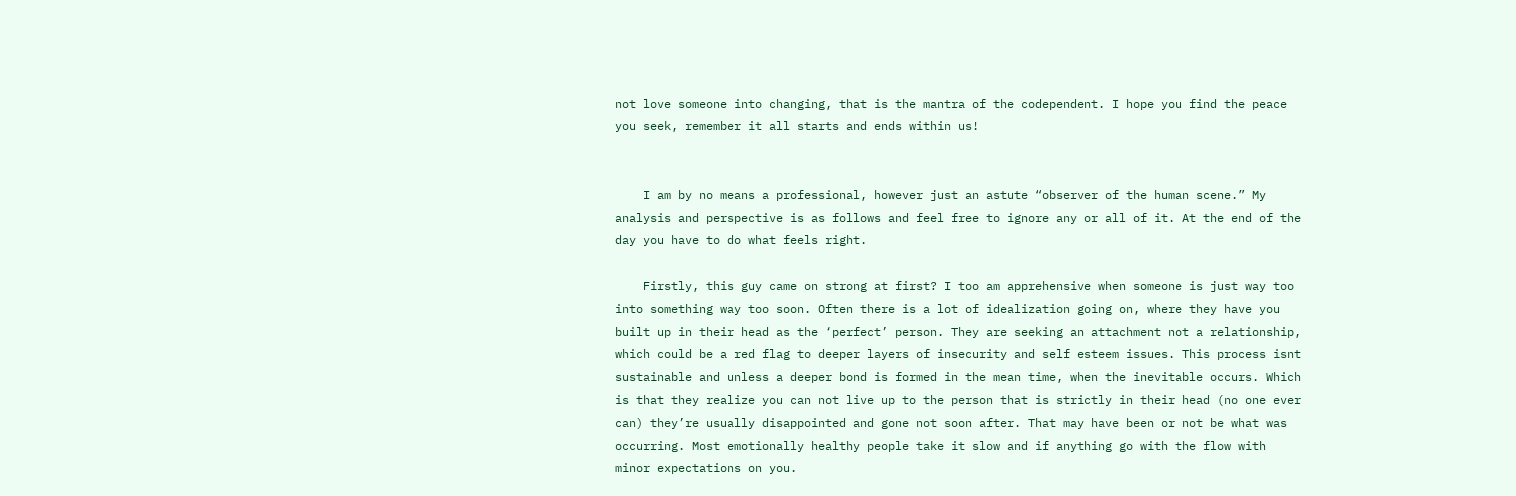not love someone into changing, that is the mantra of the codependent. I hope you find the peace you seek, remember it all starts and ends within us!


    I am by no means a professional, however just an astute “observer of the human scene.” My analysis and perspective is as follows and feel free to ignore any or all of it. At the end of the day you have to do what feels right.

    Firstly, this guy came on strong at first? I too am apprehensive when someone is just way too into something way too soon. Often there is a lot of idealization going on, where they have you built up in their head as the ‘perfect’ person. They are seeking an attachment not a relationship, which could be a red flag to deeper layers of insecurity and self esteem issues. This process isnt sustainable and unless a deeper bond is formed in the mean time, when the inevitable occurs. Which is that they realize you can not live up to the person that is strictly in their head (no one ever can) they’re usually disappointed and gone not soon after. That may have been or not be what was occurring. Most emotionally healthy people take it slow and if anything go with the flow with minor expectations on you.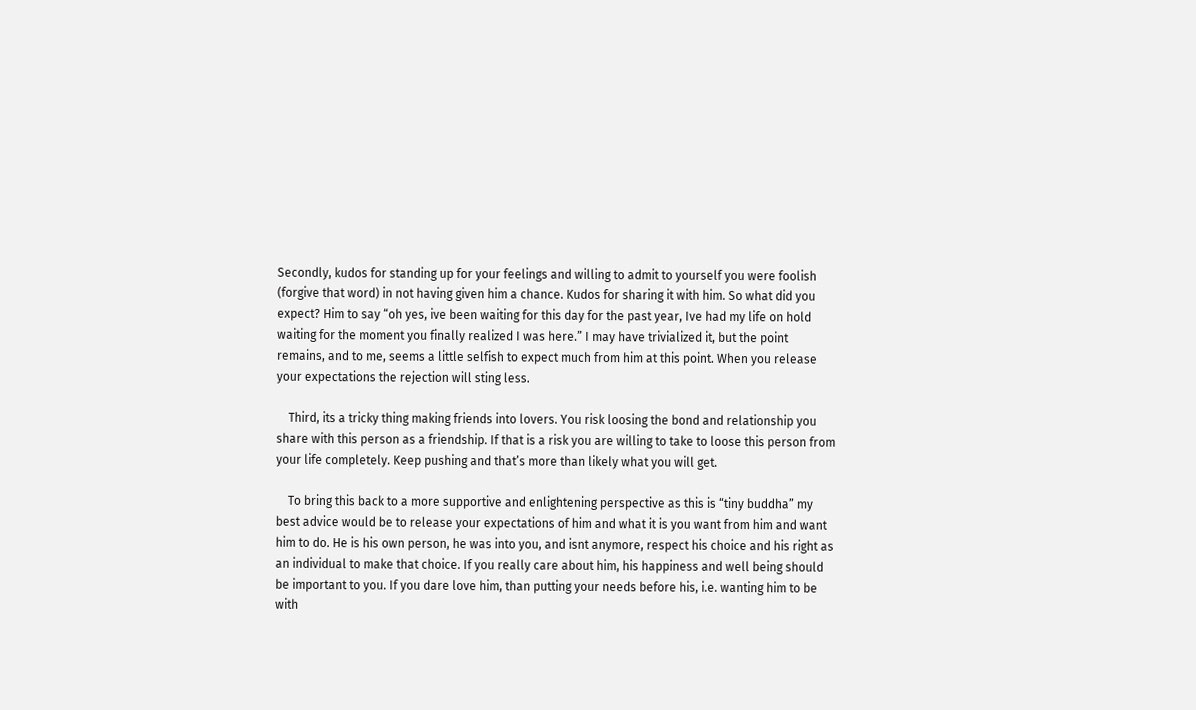Secondly, kudos for standing up for your feelings and willing to admit to yourself you were foolish (forgive that word) in not having given him a chance. Kudos for sharing it with him. So what did you expect? Him to say “oh yes, ive been waiting for this day for the past year, Ive had my life on hold waiting for the moment you finally realized I was here.” I may have trivialized it, but the point remains, and to me, seems a little selfish to expect much from him at this point. When you release your expectations the rejection will sting less.

    Third, its a tricky thing making friends into lovers. You risk loosing the bond and relationship you share with this person as a friendship. If that is a risk you are willing to take to loose this person from your life completely. Keep pushing and that’s more than likely what you will get.

    To bring this back to a more supportive and enlightening perspective as this is “tiny buddha” my best advice would be to release your expectations of him and what it is you want from him and want him to do. He is his own person, he was into you, and isnt anymore, respect his choice and his right as an individual to make that choice. If you really care about him, his happiness and well being should be important to you. If you dare love him, than putting your needs before his, i.e. wanting him to be with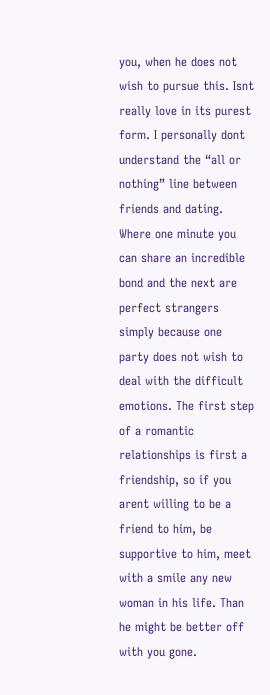you, when he does not wish to pursue this. Isnt really love in its purest form. I personally dont understand the “all or nothing” line between friends and dating. Where one minute you can share an incredible bond and the next are perfect strangers simply because one party does not wish to deal with the difficult emotions. The first step of a romantic relationships is first a friendship, so if you arent willing to be a friend to him, be supportive to him, meet with a smile any new woman in his life. Than he might be better off with you gone.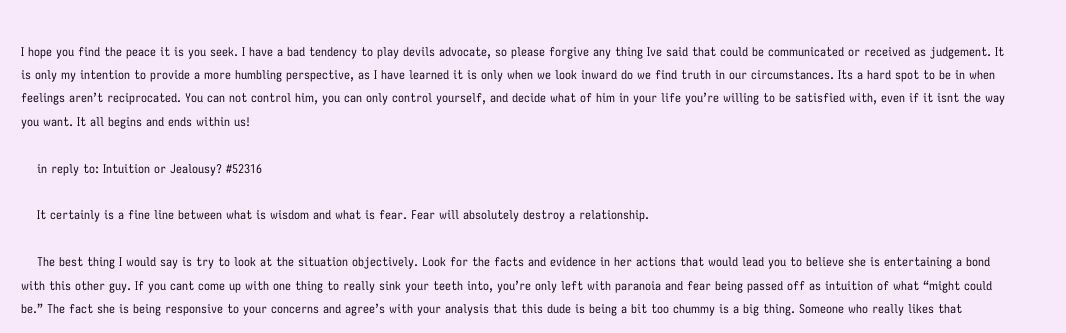I hope you find the peace it is you seek. I have a bad tendency to play devils advocate, so please forgive any thing Ive said that could be communicated or received as judgement. It is only my intention to provide a more humbling perspective, as I have learned it is only when we look inward do we find truth in our circumstances. Its a hard spot to be in when feelings aren’t reciprocated. You can not control him, you can only control yourself, and decide what of him in your life you’re willing to be satisfied with, even if it isnt the way you want. It all begins and ends within us!

    in reply to: Intuition or Jealousy? #52316

    It certainly is a fine line between what is wisdom and what is fear. Fear will absolutely destroy a relationship.

    The best thing I would say is try to look at the situation objectively. Look for the facts and evidence in her actions that would lead you to believe she is entertaining a bond with this other guy. If you cant come up with one thing to really sink your teeth into, you’re only left with paranoia and fear being passed off as intuition of what “might could be.” The fact she is being responsive to your concerns and agree’s with your analysis that this dude is being a bit too chummy is a big thing. Someone who really likes that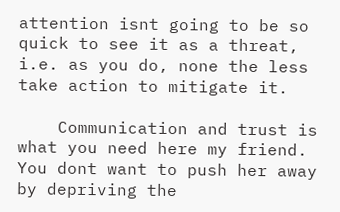attention isnt going to be so quick to see it as a threat, i.e. as you do, none the less take action to mitigate it.

    Communication and trust is what you need here my friend. You dont want to push her away by depriving the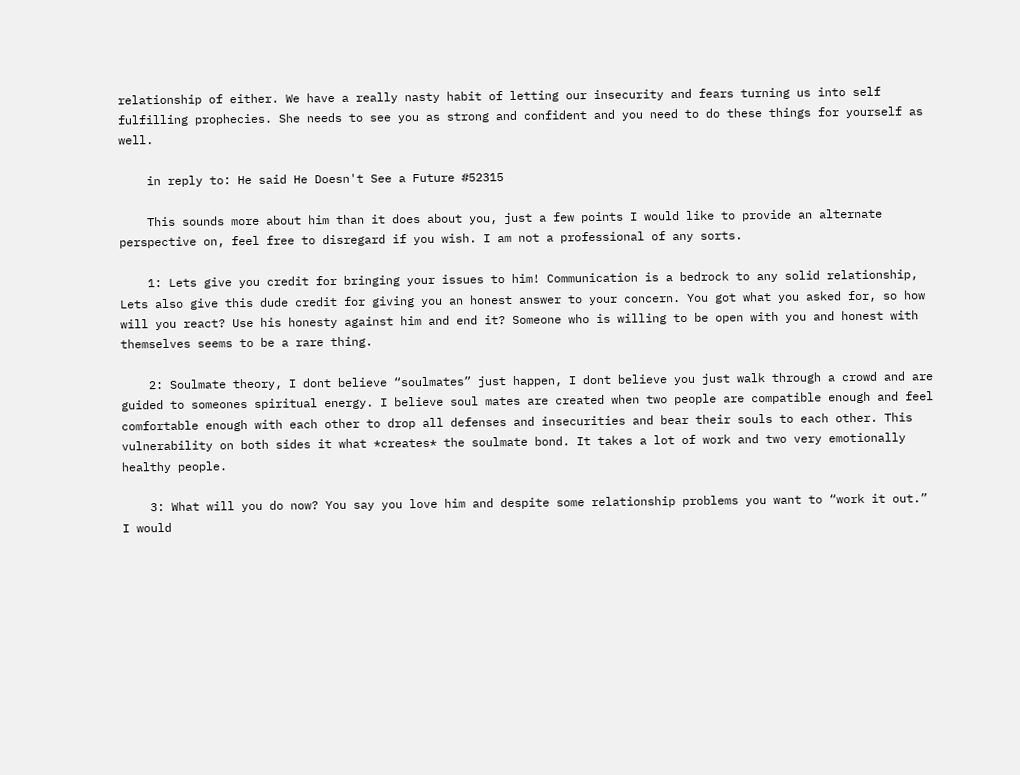relationship of either. We have a really nasty habit of letting our insecurity and fears turning us into self fulfilling prophecies. She needs to see you as strong and confident and you need to do these things for yourself as well.

    in reply to: He said He Doesn't See a Future #52315

    This sounds more about him than it does about you, just a few points I would like to provide an alternate perspective on, feel free to disregard if you wish. I am not a professional of any sorts.

    1: Lets give you credit for bringing your issues to him! Communication is a bedrock to any solid relationship, Lets also give this dude credit for giving you an honest answer to your concern. You got what you asked for, so how will you react? Use his honesty against him and end it? Someone who is willing to be open with you and honest with themselves seems to be a rare thing.

    2: Soulmate theory, I dont believe “soulmates” just happen, I dont believe you just walk through a crowd and are guided to someones spiritual energy. I believe soul mates are created when two people are compatible enough and feel comfortable enough with each other to drop all defenses and insecurities and bear their souls to each other. This vulnerability on both sides it what *creates* the soulmate bond. It takes a lot of work and two very emotionally healthy people.

    3: What will you do now? You say you love him and despite some relationship problems you want to “work it out.” I would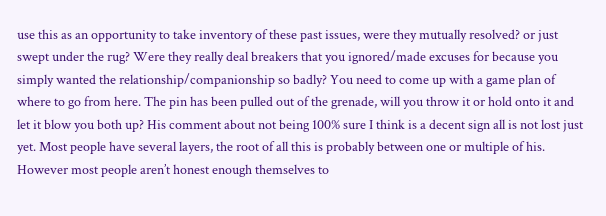use this as an opportunity to take inventory of these past issues, were they mutually resolved? or just swept under the rug? Were they really deal breakers that you ignored/made excuses for because you simply wanted the relationship/companionship so badly? You need to come up with a game plan of where to go from here. The pin has been pulled out of the grenade, will you throw it or hold onto it and let it blow you both up? His comment about not being 100% sure I think is a decent sign all is not lost just yet. Most people have several layers, the root of all this is probably between one or multiple of his. However most people aren’t honest enough themselves to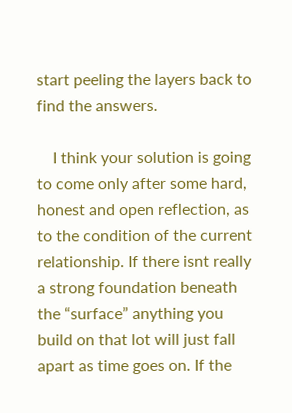start peeling the layers back to find the answers.

    I think your solution is going to come only after some hard, honest and open reflection, as to the condition of the current relationship. If there isnt really a strong foundation beneath the “surface” anything you build on that lot will just fall apart as time goes on. If the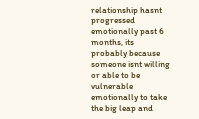relationship hasnt progressed emotionally past 6 months, its probably because someone isnt willing or able to be vulnerable emotionally to take the big leap and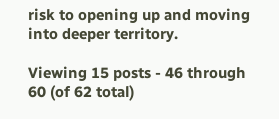risk to opening up and moving into deeper territory.

Viewing 15 posts - 46 through 60 (of 62 total)